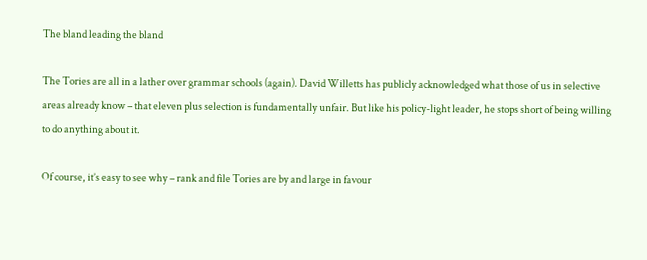The bland leading the bland

The Tories are all in a lather over grammar schools (again). David Willetts has publicly acknowledged what those of us in selective areas already know – that eleven plus selection is fundamentally unfair. But like his policy-light leader, he stops short of being willing to do anything about it.

Of course, it’s easy to see why – rank and file Tories are by and large in favour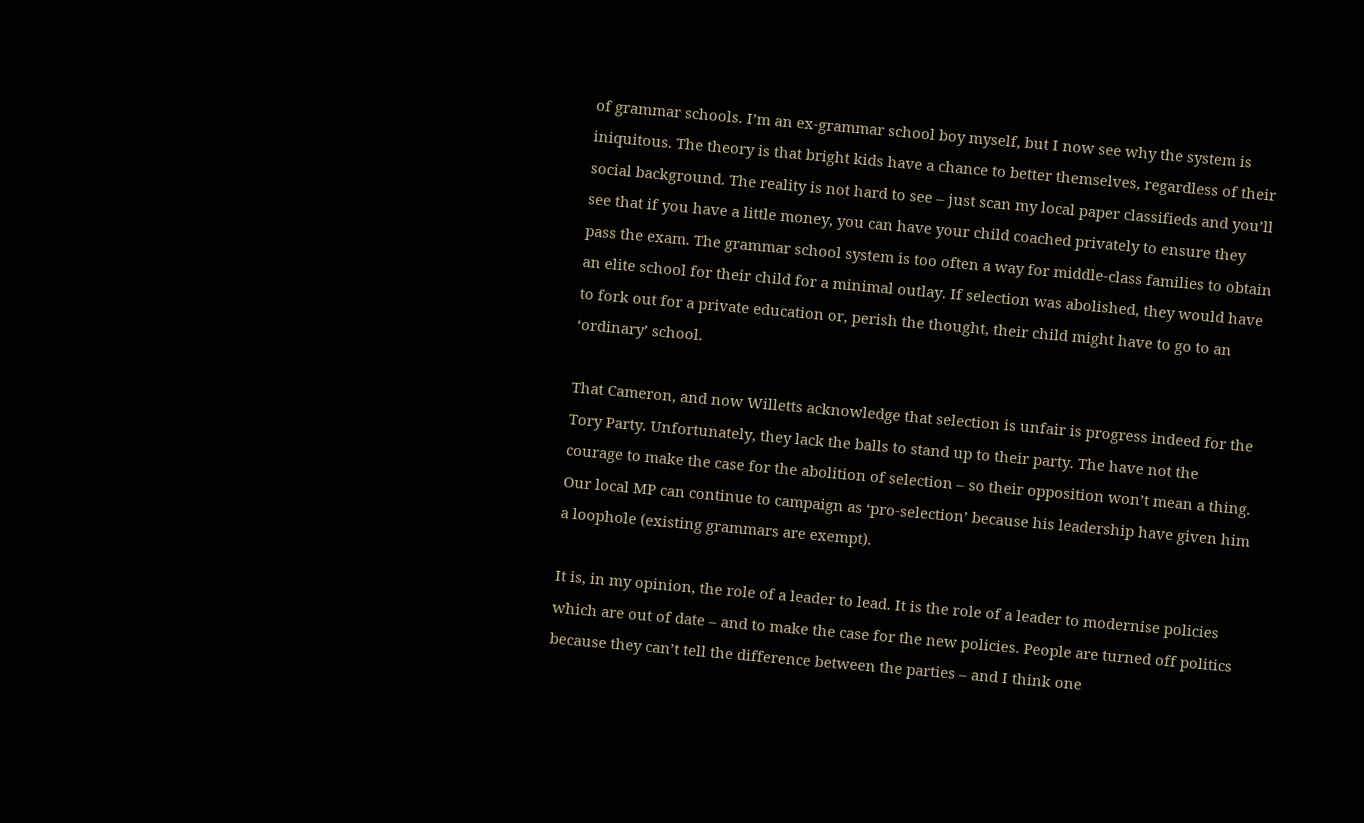of grammar schools. I’m an ex-grammar school boy myself, but I now see why the system is iniquitous. The theory is that bright kids have a chance to better themselves, regardless of their social background. The reality is not hard to see – just scan my local paper classifieds and you’ll see that if you have a little money, you can have your child coached privately to ensure they pass the exam. The grammar school system is too often a way for middle-class families to obtain an elite school for their child for a minimal outlay. If selection was abolished, they would have to fork out for a private education or, perish the thought, their child might have to go to an ‘ordinary’ school.

That Cameron, and now Willetts acknowledge that selection is unfair is progress indeed for the Tory Party. Unfortunately, they lack the balls to stand up to their party. The have not the courage to make the case for the abolition of selection – so their opposition won’t mean a thing. Our local MP can continue to campaign as ‘pro-selection’ because his leadership have given him a loophole (existing grammars are exempt).

It is, in my opinion, the role of a leader to lead. It is the role of a leader to modernise policies which are out of date – and to make the case for the new policies. People are turned off politics because they can’t tell the difference between the parties – and I think one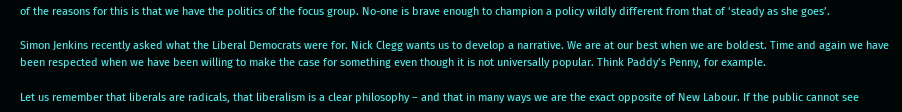of the reasons for this is that we have the politics of the focus group. No-one is brave enough to champion a policy wildly different from that of ‘steady as she goes’.

Simon Jenkins recently asked what the Liberal Democrats were for. Nick Clegg wants us to develop a narrative. We are at our best when we are boldest. Time and again we have been respected when we have been willing to make the case for something even though it is not universally popular. Think Paddy’s Penny, for example.

Let us remember that liberals are radicals, that liberalism is a clear philosophy – and that in many ways we are the exact opposite of New Labour. If the public cannot see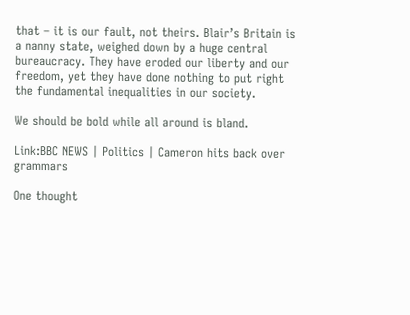that – it is our fault, not theirs. Blair’s Britain is a nanny state, weighed down by a huge central bureaucracy. They have eroded our liberty and our freedom, yet they have done nothing to put right the fundamental inequalities in our society.

We should be bold while all around is bland.

Link:BBC NEWS | Politics | Cameron hits back over grammars

One thought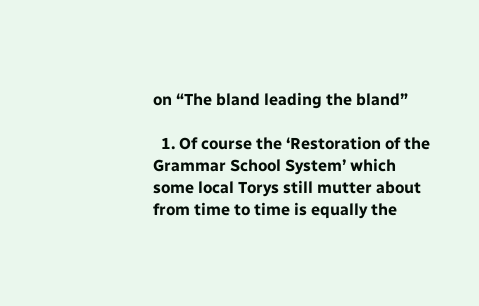on “The bland leading the bland”

  1. Of course the ‘Restoration of the Grammar School System’ which some local Torys still mutter about from time to time is equally the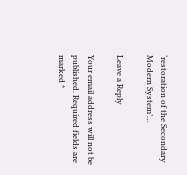‘restoration of the Secondary Modern System’…

Leave a Reply

Your email address will not be published. Required fields are marked *